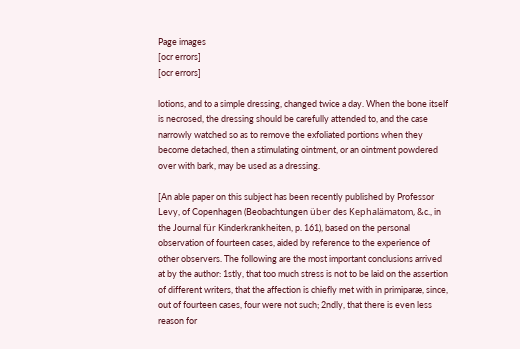Page images
[ocr errors]
[ocr errors]

lotions, and to a simple dressing, changed twice a day. When the bone itself is necrosed, the dressing should be carefully attended to, and the case narrowly watched so as to remove the exfoliated portions when they become detached, then a stimulating ointment, or an ointment powdered over with bark, may be used as a dressing.

[An able paper on this subject has been recently published by Professor Levy, of Copenhagen (Beobachtungen über des Kephalämatom, &c., in the Journal für Kinderkrankheiten, p. 161), based on the personal observation of fourteen cases, aided by reference to the experience of other observers. The following are the most important conclusions arrived at by the author: 1stly, that too much stress is not to be laid on the assertion of different writers, that the affection is chiefly met with in primiparæ, since, out of fourteen cases, four were not such; 2ndly, that there is even less reason for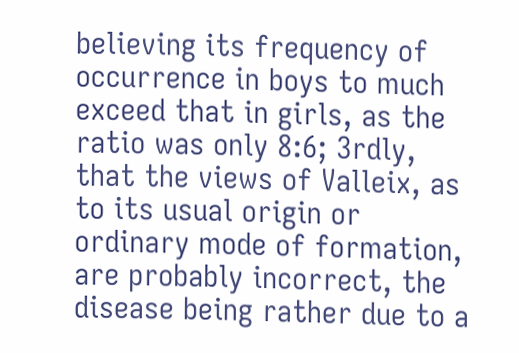believing its frequency of occurrence in boys to much exceed that in girls, as the ratio was only 8:6; 3rdly, that the views of Valleix, as to its usual origin or ordinary mode of formation, are probably incorrect, the disease being rather due to a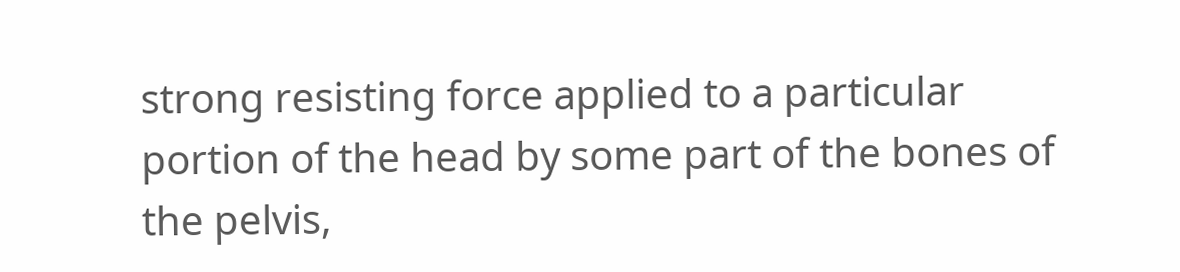strong resisting force applied to a particular portion of the head by some part of the bones of the pelvis,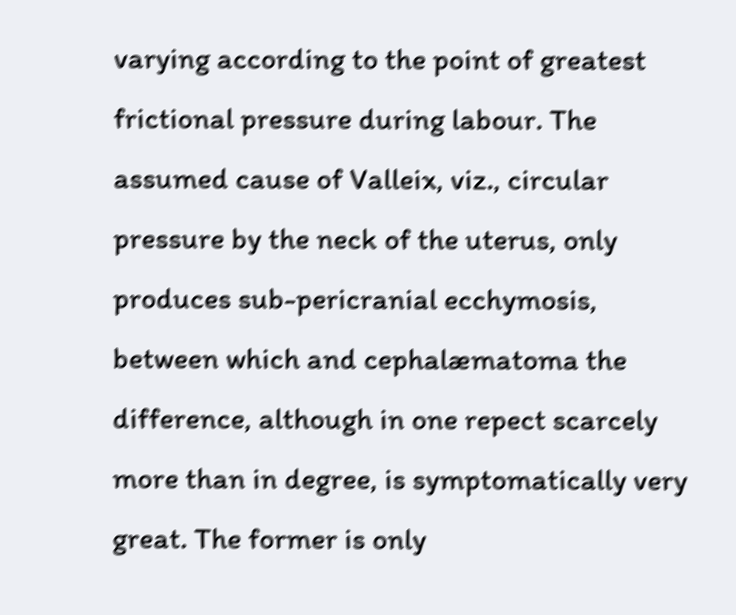varying according to the point of greatest frictional pressure during labour. The assumed cause of Valleix, viz., circular pressure by the neck of the uterus, only produces sub-pericranial ecchymosis, between which and cephalæmatoma the difference, although in one repect scarcely more than in degree, is symptomatically very great. The former is only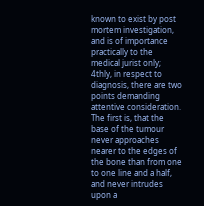known to exist by post mortem investigation, and is of importance practically to the medical jurist only; 4thly, in respect to diagnosis, there are two points demanding attentive consideration. The first is, that the base of the tumour never approaches nearer to the edges of the bone than from one to one line and a half, and never intrudes upon a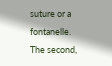suture or a fontanelle. The second,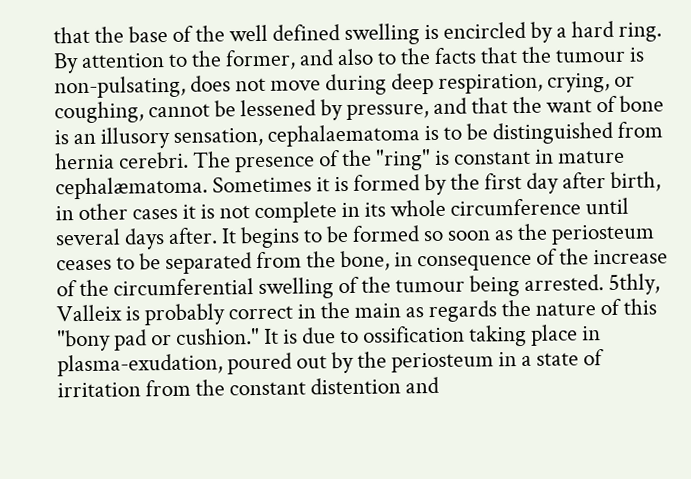that the base of the well defined swelling is encircled by a hard ring. By attention to the former, and also to the facts that the tumour is non-pulsating, does not move during deep respiration, crying, or coughing, cannot be lessened by pressure, and that the want of bone is an illusory sensation, cephalaematoma is to be distinguished from hernia cerebri. The presence of the "ring" is constant in mature cephalæmatoma. Sometimes it is formed by the first day after birth, in other cases it is not complete in its whole circumference until several days after. It begins to be formed so soon as the periosteum ceases to be separated from the bone, in consequence of the increase of the circumferential swelling of the tumour being arrested. 5thly, Valleix is probably correct in the main as regards the nature of this "bony pad or cushion." It is due to ossification taking place in plasma-exudation, poured out by the periosteum in a state of irritation from the constant distention and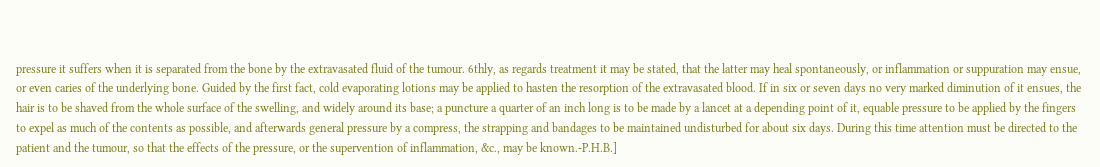pressure it suffers when it is separated from the bone by the extravasated fluid of the tumour. 6thly, as regards treatment it may be stated, that the latter may heal spontaneously, or inflammation or suppuration may ensue, or even caries of the underlying bone. Guided by the first fact, cold evaporating lotions may be applied to hasten the resorption of the extravasated blood. If in six or seven days no very marked diminution of it ensues, the hair is to be shaved from the whole surface of the swelling, and widely around its base; a puncture a quarter of an inch long is to be made by a lancet at a depending point of it, equable pressure to be applied by the fingers to expel as much of the contents as possible, and afterwards general pressure by a compress, the strapping and bandages to be maintained undisturbed for about six days. During this time attention must be directed to the patient and the tumour, so that the effects of the pressure, or the supervention of inflammation, &c., may be known.-P.H.B.]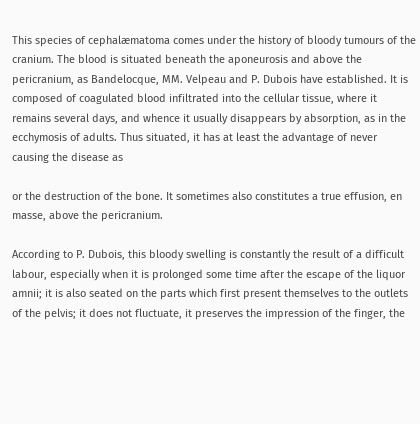This species of cephalæmatoma comes under the history of bloody tumours of the cranium. The blood is situated beneath the aponeurosis and above the pericranium, as Bandelocque, MM. Velpeau and P. Dubois have established. It is composed of coagulated blood infiltrated into the cellular tissue, where it remains several days, and whence it usually disappears by absorption, as in the ecchymosis of adults. Thus situated, it has at least the advantage of never causing the disease as

or the destruction of the bone. It sometimes also constitutes a true effusion, en masse, above the pericranium.

According to P. Dubois, this bloody swelling is constantly the result of a difficult labour, especially when it is prolonged some time after the escape of the liquor amnii; it is also seated on the parts which first present themselves to the outlets of the pelvis; it does not fluctuate, it preserves the impression of the finger, the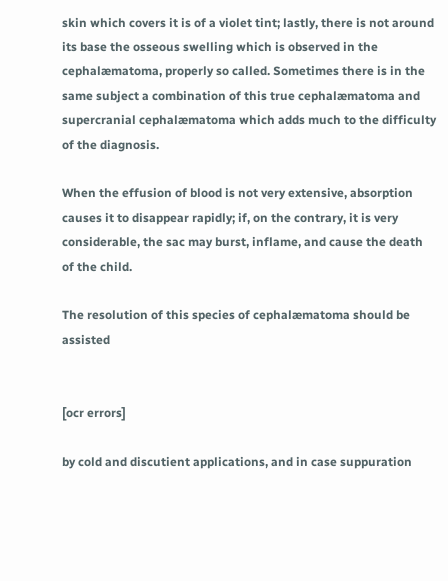skin which covers it is of a violet tint; lastly, there is not around its base the osseous swelling which is observed in the cephalæmatoma, properly so called. Sometimes there is in the same subject a combination of this true cephalæmatoma and supercranial cephalæmatoma which adds much to the difficulty of the diagnosis.

When the effusion of blood is not very extensive, absorption causes it to disappear rapidly; if, on the contrary, it is very considerable, the sac may burst, inflame, and cause the death of the child.

The resolution of this species of cephalæmatoma should be assisted


[ocr errors]

by cold and discutient applications, and in case suppuration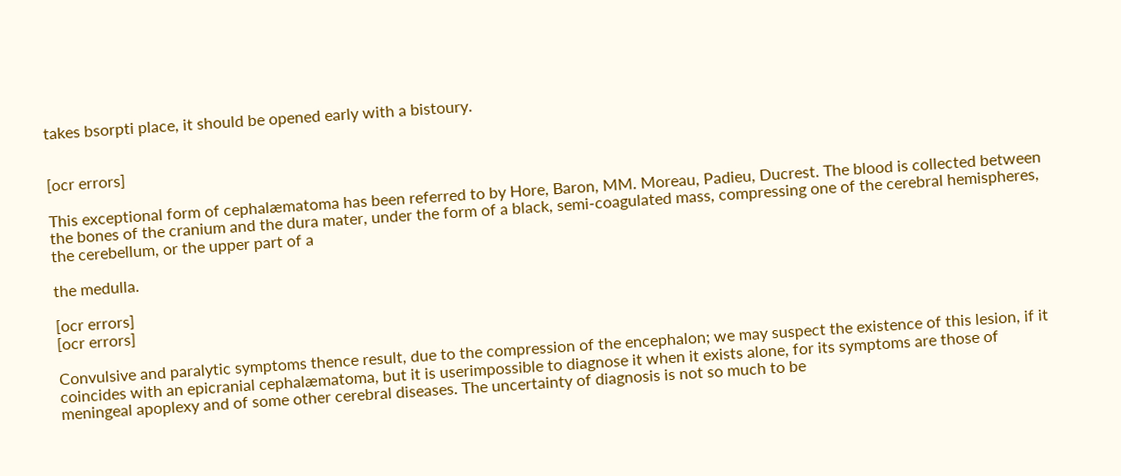takes bsorpti place, it should be opened early with a bistoury.


[ocr errors]

This exceptional form of cephalæmatoma has been referred to by Hore, Baron, MM. Moreau, Padieu, Ducrest. The blood is collected between the bones of the cranium and the dura mater, under the form of a black, semi-coagulated mass, compressing one of the cerebral hemispheres, the cerebellum, or the upper part of a

the medulla.

[ocr errors]
[ocr errors]

Convulsive and paralytic symptoms thence result, due to the compression of the encephalon; we may suspect the existence of this lesion, if it coincides with an epicranial cephalæmatoma, but it is userimpossible to diagnose it when it exists alone, for its symptoms are those of meningeal apoplexy and of some other cerebral diseases. The uncertainty of diagnosis is not so much to be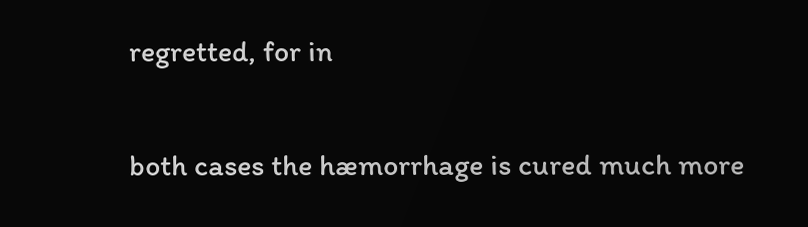regretted, for in

both cases the hæmorrhage is cured much more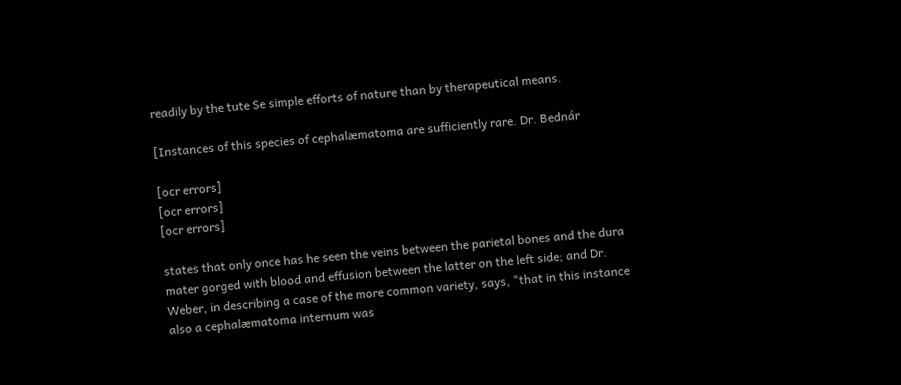readily by the tute Se simple efforts of nature than by therapeutical means.

[Instances of this species of cephalæmatoma are sufficiently rare. Dr. Bednár

[ocr errors]
[ocr errors]
[ocr errors]

states that only once has he seen the veins between the parietal bones and the dura mater gorged with blood and effusion between the latter on the left side; and Dr. Weber, in describing a case of the more common variety, says, "that in this instance also a cephalæmatoma internum was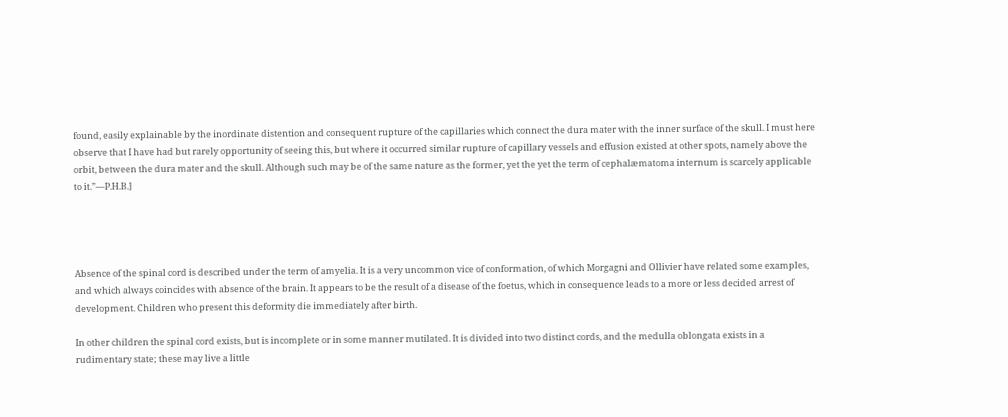found, easily explainable by the inordinate distention and consequent rupture of the capillaries which connect the dura mater with the inner surface of the skull. I must here observe that I have had but rarely opportunity of seeing this, but where it occurred similar rupture of capillary vessels and effusion existed at other spots, namely above the orbit, between the dura mater and the skull. Although such may be of the same nature as the former, yet the yet the term of cephalæmatoma internum is scarcely applicable to it.”—P.H.B.]




Absence of the spinal cord is described under the term of amyelia. It is a very uncommon vice of conformation, of which Morgagni and Ollivier have related some examples, and which always coincides with absence of the brain. It appears to be the result of a disease of the foetus, which in consequence leads to a more or less decided arrest of development. Children who present this deformity die immediately after birth.

In other children the spinal cord exists, but is incomplete or in some manner mutilated. It is divided into two distinct cords, and the medulla oblongata exists in a rudimentary state; these may live a little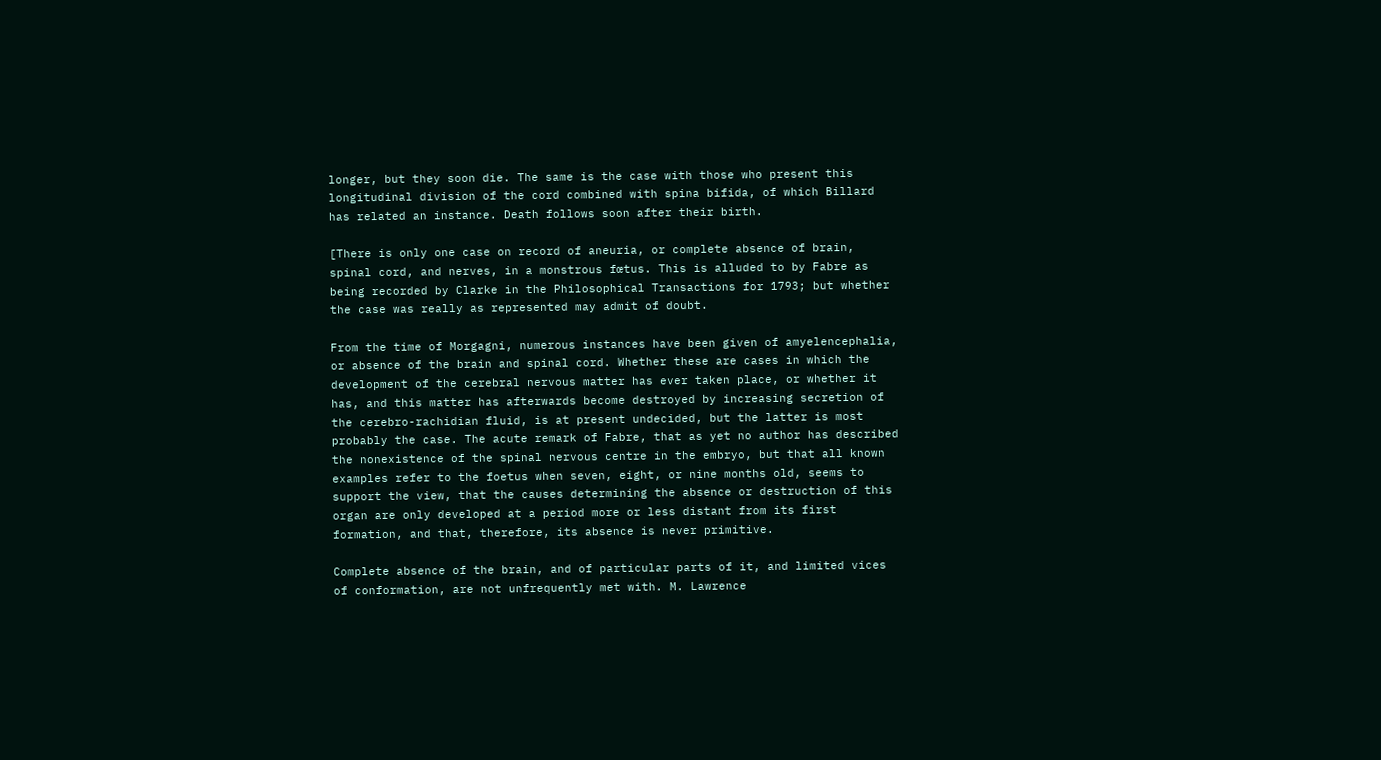longer, but they soon die. The same is the case with those who present this longitudinal division of the cord combined with spina bifida, of which Billard has related an instance. Death follows soon after their birth.

[There is only one case on record of aneuria, or complete absence of brain, spinal cord, and nerves, in a monstrous fœtus. This is alluded to by Fabre as being recorded by Clarke in the Philosophical Transactions for 1793; but whether the case was really as represented may admit of doubt.

From the time of Morgagni, numerous instances have been given of amyelencephalia, or absence of the brain and spinal cord. Whether these are cases in which the development of the cerebral nervous matter has ever taken place, or whether it has, and this matter has afterwards become destroyed by increasing secretion of the cerebro-rachidian fluid, is at present undecided, but the latter is most probably the case. The acute remark of Fabre, that as yet no author has described the nonexistence of the spinal nervous centre in the embryo, but that all known examples refer to the foetus when seven, eight, or nine months old, seems to support the view, that the causes determining the absence or destruction of this organ are only developed at a period more or less distant from its first formation, and that, therefore, its absence is never primitive.

Complete absence of the brain, and of particular parts of it, and limited vices of conformation, are not unfrequently met with. M. Lawrence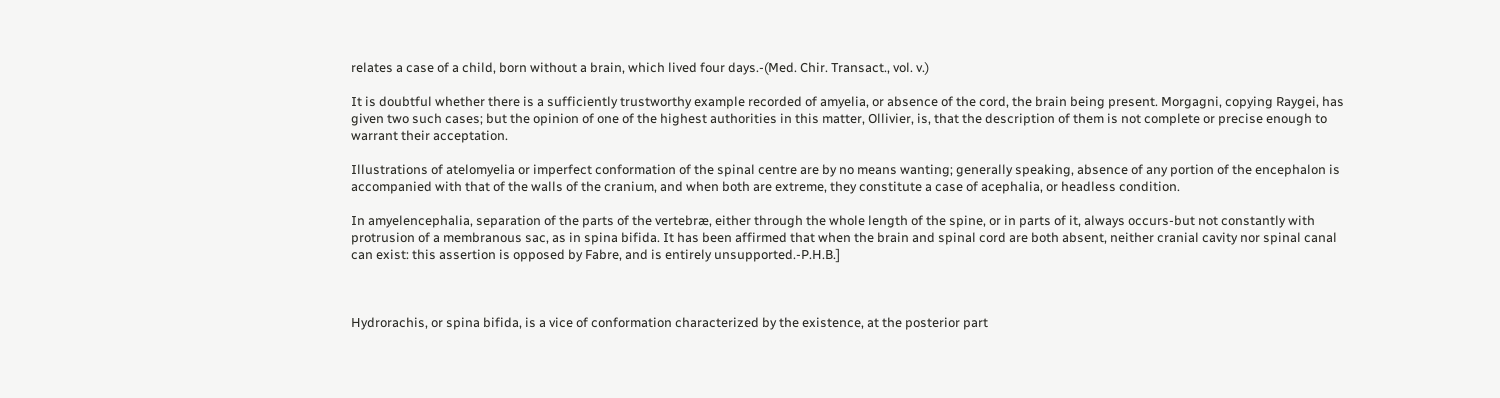relates a case of a child, born without a brain, which lived four days.-(Med. Chir. Transact., vol. v.)

It is doubtful whether there is a sufficiently trustworthy example recorded of amyelia, or absence of the cord, the brain being present. Morgagni, copying Raygei, has given two such cases; but the opinion of one of the highest authorities in this matter, Ollivier, is, that the description of them is not complete or precise enough to warrant their acceptation.

Illustrations of atelomyelia or imperfect conformation of the spinal centre are by no means wanting; generally speaking, absence of any portion of the encephalon is accompanied with that of the walls of the cranium, and when both are extreme, they constitute a case of acephalia, or headless condition.

In amyelencephalia, separation of the parts of the vertebræ, either through the whole length of the spine, or in parts of it, always occurs-but not constantly with protrusion of a membranous sac, as in spina bifida. It has been affirmed that when the brain and spinal cord are both absent, neither cranial cavity nor spinal canal can exist: this assertion is opposed by Fabre, and is entirely unsupported.-P.H.B.]



Hydrorachis, or spina bifida, is a vice of conformation characterized by the existence, at the posterior part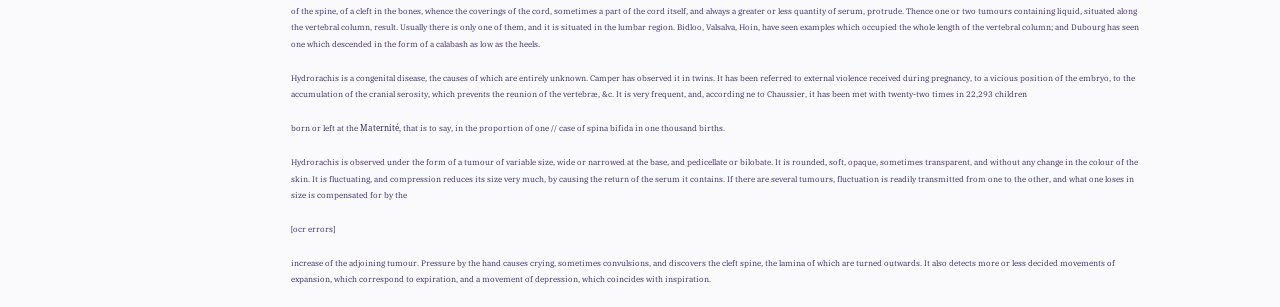of the spine, of a cleft in the bones, whence the coverings of the cord, sometimes a part of the cord itself, and always a greater or less quantity of serum, protrude. Thence one or two tumours containing liquid, situated along the vertebral column, result. Usually there is only one of them, and it is situated in the lumbar region. Bidloo, Valsalva, Hoin, have seen examples which occupied the whole length of the vertebral column; and Dubourg has seen one which descended in the form of a calabash as low as the heels.

Hydrorachis is a congenital disease, the causes of which are entirely unknown. Camper has observed it in twins. It has been referred to external violence received during pregnancy, to a vicious position of the embryo, to the accumulation of the cranial serosity, which prevents the reunion of the vertebræ, &c. It is very frequent, and, according ne to Chaussier, it has been met with twenty-two times in 22,293 children

born or left at the Maternité, that is to say, in the proportion of one // case of spina bifida in one thousand births.

Hydrorachis is observed under the form of a tumour of variable size, wide or narrowed at the base, and pedicellate or bilobate. It is rounded, soft, opaque, sometimes transparent, and without any change in the colour of the skin. It is fluctuating, and compression reduces its size very much, by causing the return of the serum it contains. If there are several tumours, fluctuation is readily transmitted from one to the other, and what one loses in size is compensated for by the

[ocr errors]

increase of the adjoining tumour. Pressure by the hand causes crying, sometimes convulsions, and discovers the cleft spine, the lamina of which are turned outwards. It also detects more or less decided movements of expansion, which correspond to expiration, and a movement of depression, which coincides with inspiration.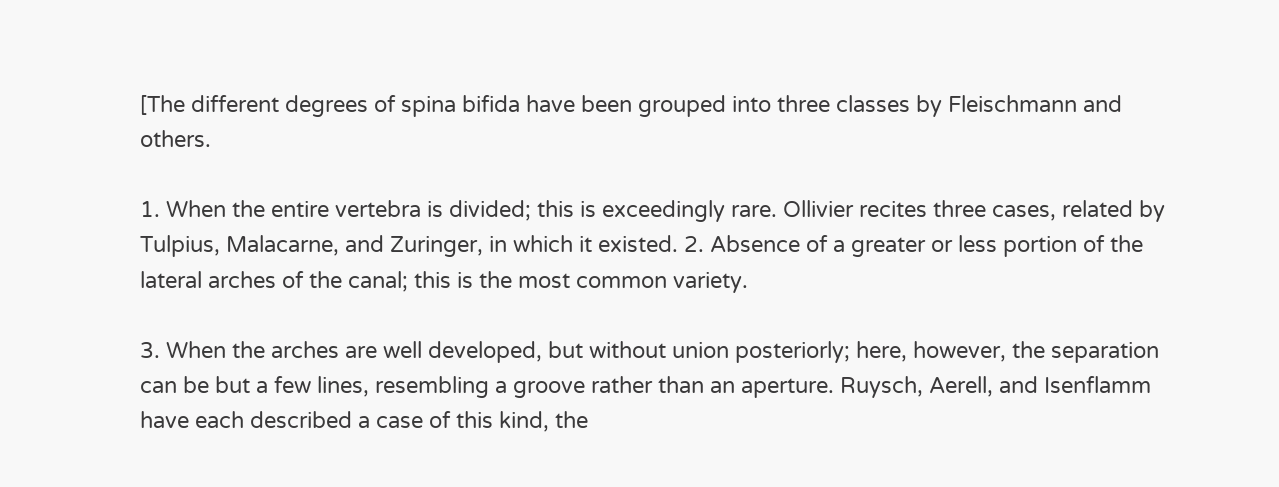[The different degrees of spina bifida have been grouped into three classes by Fleischmann and others.

1. When the entire vertebra is divided; this is exceedingly rare. Ollivier recites three cases, related by Tulpius, Malacarne, and Zuringer, in which it existed. 2. Absence of a greater or less portion of the lateral arches of the canal; this is the most common variety.

3. When the arches are well developed, but without union posteriorly; here, however, the separation can be but a few lines, resembling a groove rather than an aperture. Ruysch, Aerell, and Isenflamm have each described a case of this kind, the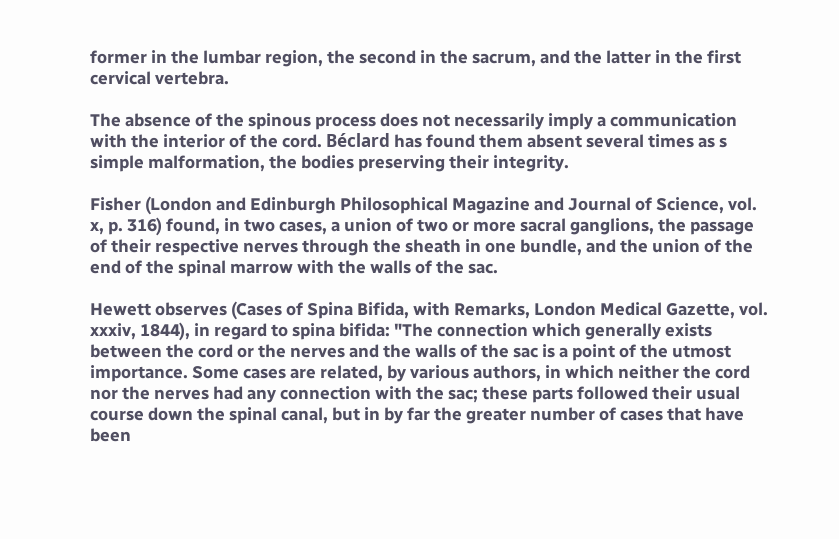former in the lumbar region, the second in the sacrum, and the latter in the first cervical vertebra.

The absence of the spinous process does not necessarily imply a communication with the interior of the cord. Béclard has found them absent several times as s simple malformation, the bodies preserving their integrity.

Fisher (London and Edinburgh Philosophical Magazine and Journal of Science, vol. x, p. 316) found, in two cases, a union of two or more sacral ganglions, the passage of their respective nerves through the sheath in one bundle, and the union of the end of the spinal marrow with the walls of the sac.

Hewett observes (Cases of Spina Bifida, with Remarks, London Medical Gazette, vol. xxxiv, 1844), in regard to spina bifida: "The connection which generally exists between the cord or the nerves and the walls of the sac is a point of the utmost importance. Some cases are related, by various authors, in which neither the cord nor the nerves had any connection with the sac; these parts followed their usual course down the spinal canal, but in by far the greater number of cases that have been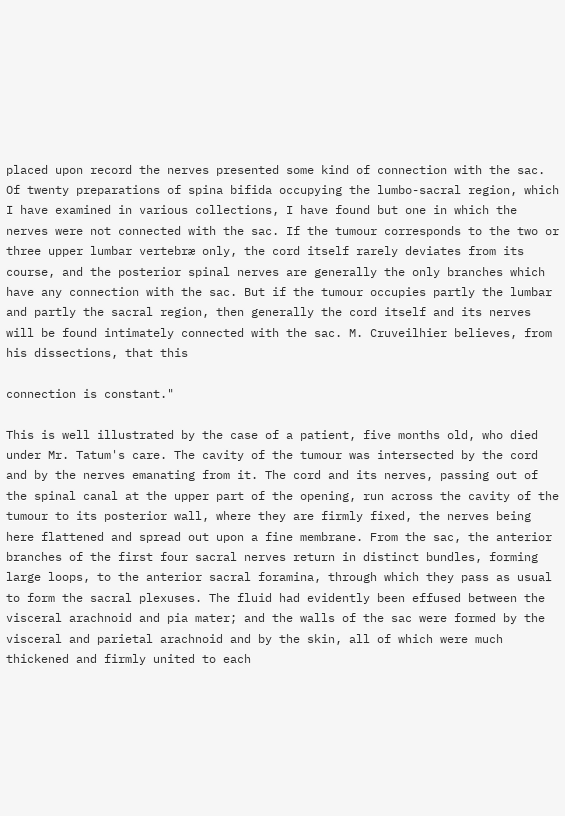placed upon record the nerves presented some kind of connection with the sac. Of twenty preparations of spina bifida occupying the lumbo-sacral region, which I have examined in various collections, I have found but one in which the nerves were not connected with the sac. If the tumour corresponds to the two or three upper lumbar vertebræ only, the cord itself rarely deviates from its course, and the posterior spinal nerves are generally the only branches which have any connection with the sac. But if the tumour occupies partly the lumbar and partly the sacral region, then generally the cord itself and its nerves will be found intimately connected with the sac. M. Cruveilhier believes, from his dissections, that this

connection is constant."

This is well illustrated by the case of a patient, five months old, who died under Mr. Tatum's care. The cavity of the tumour was intersected by the cord and by the nerves emanating from it. The cord and its nerves, passing out of the spinal canal at the upper part of the opening, run across the cavity of the tumour to its posterior wall, where they are firmly fixed, the nerves being here flattened and spread out upon a fine membrane. From the sac, the anterior branches of the first four sacral nerves return in distinct bundles, forming large loops, to the anterior sacral foramina, through which they pass as usual to form the sacral plexuses. The fluid had evidently been effused between the visceral arachnoid and pia mater; and the walls of the sac were formed by the visceral and parietal arachnoid and by the skin, all of which were much thickened and firmly united to each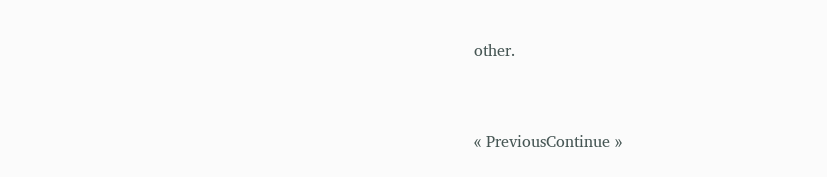other.


« PreviousContinue »